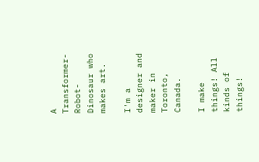A Transformer-Robot-Dinosaur who makes art.

I'm a designer and maker in Toronto, Canada.

I make things! All kinds of things!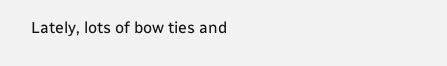Lately, lots of bow ties and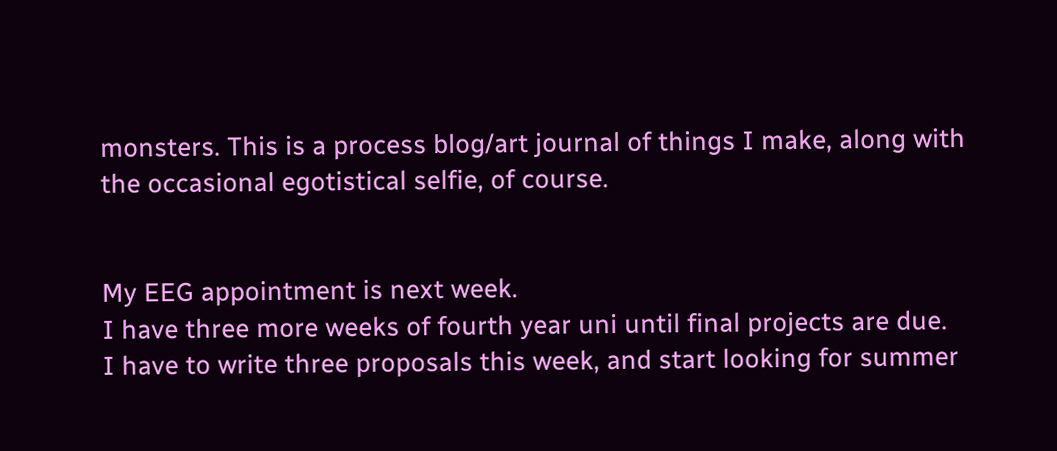monsters. This is a process blog/art journal of things I make, along with the occasional egotistical selfie, of course.


My EEG appointment is next week.
I have three more weeks of fourth year uni until final projects are due.
I have to write three proposals this week, and start looking for summer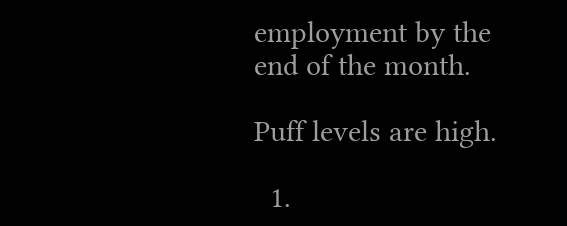employment by the end of the month.

Puff levels are high.

  1.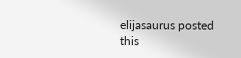elijasaurus posted this